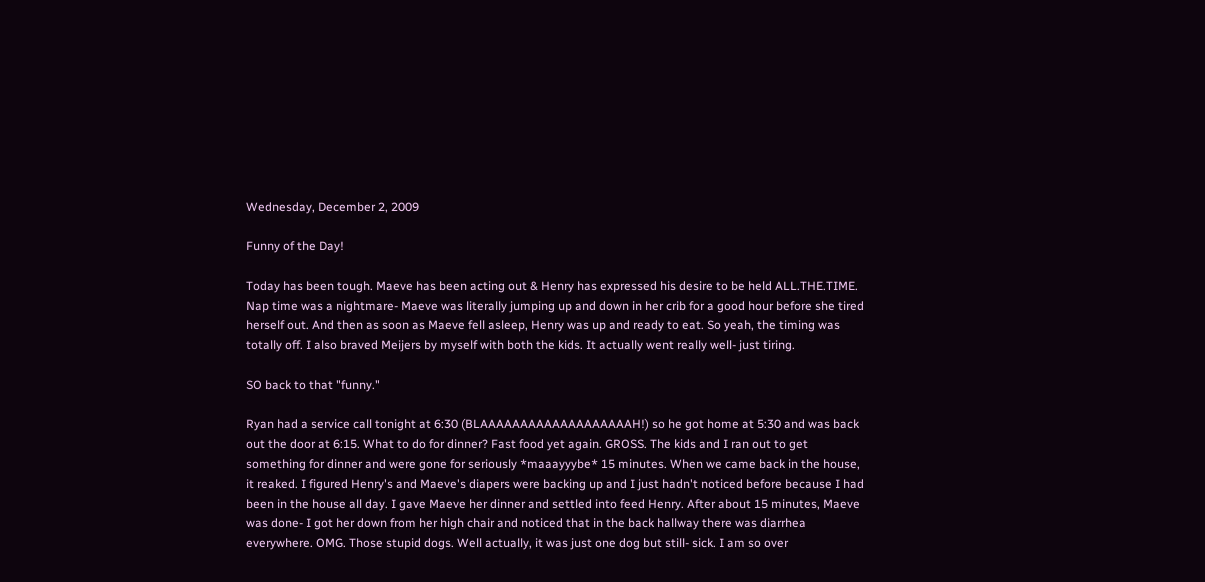Wednesday, December 2, 2009

Funny of the Day!

Today has been tough. Maeve has been acting out & Henry has expressed his desire to be held ALL.THE.TIME. Nap time was a nightmare- Maeve was literally jumping up and down in her crib for a good hour before she tired herself out. And then as soon as Maeve fell asleep, Henry was up and ready to eat. So yeah, the timing was totally off. I also braved Meijers by myself with both the kids. It actually went really well- just tiring.

SO back to that "funny."

Ryan had a service call tonight at 6:30 (BLAAAAAAAAAAAAAAAAAAAH!) so he got home at 5:30 and was back out the door at 6:15. What to do for dinner? Fast food yet again. GROSS. The kids and I ran out to get something for dinner and were gone for seriously *maaayyybe* 15 minutes. When we came back in the house, it reaked. I figured Henry's and Maeve's diapers were backing up and I just hadn't noticed before because I had been in the house all day. I gave Maeve her dinner and settled into feed Henry. After about 15 minutes, Maeve was done- I got her down from her high chair and noticed that in the back hallway there was diarrhea everywhere. OMG. Those stupid dogs. Well actually, it was just one dog but still- sick. I am so over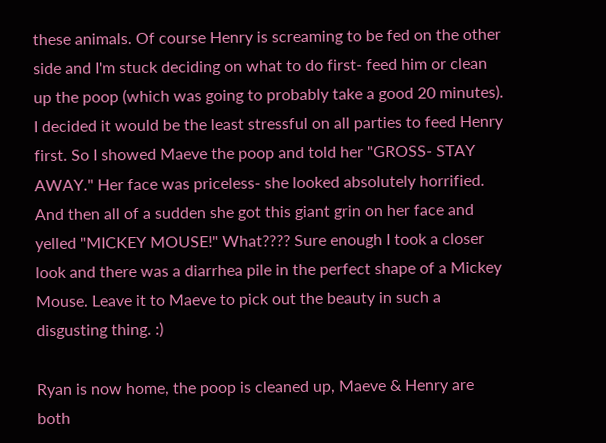these animals. Of course Henry is screaming to be fed on the other side and I'm stuck deciding on what to do first- feed him or clean up the poop (which was going to probably take a good 20 minutes). I decided it would be the least stressful on all parties to feed Henry first. So I showed Maeve the poop and told her "GROSS- STAY AWAY." Her face was priceless- she looked absolutely horrified. And then all of a sudden she got this giant grin on her face and yelled "MICKEY MOUSE!" What???? Sure enough I took a closer look and there was a diarrhea pile in the perfect shape of a Mickey Mouse. Leave it to Maeve to pick out the beauty in such a disgusting thing. :)

Ryan is now home, the poop is cleaned up, Maeve & Henry are both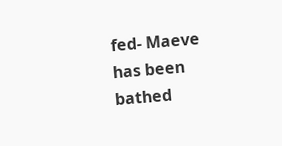fed- Maeve has been bathed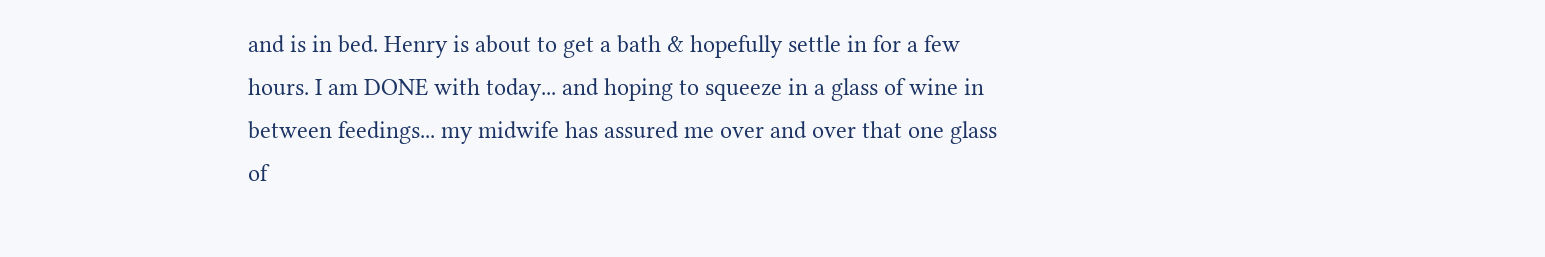and is in bed. Henry is about to get a bath & hopefully settle in for a few hours. I am DONE with today... and hoping to squeeze in a glass of wine in between feedings... my midwife has assured me over and over that one glass of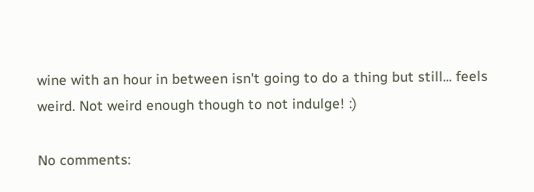wine with an hour in between isn't going to do a thing but still... feels weird. Not weird enough though to not indulge! :)

No comments: